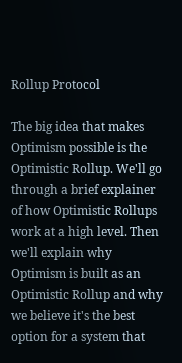Rollup Protocol

The big idea that makes Optimism possible is the Optimistic Rollup. We'll go through a brief explainer of how Optimistic Rollups work at a high level. Then we'll explain why Optimism is built as an Optimistic Rollup and why we believe it's the best option for a system that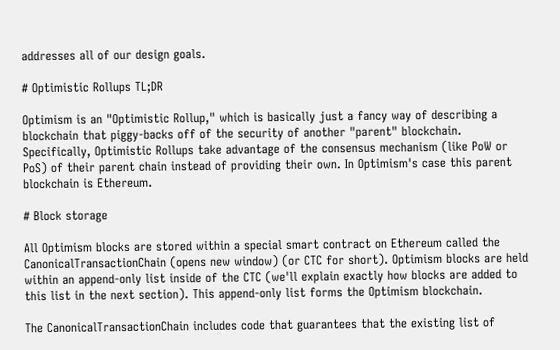addresses all of our design goals.

# Optimistic Rollups TL;DR

Optimism is an "Optimistic Rollup," which is basically just a fancy way of describing a blockchain that piggy-backs off of the security of another "parent" blockchain. Specifically, Optimistic Rollups take advantage of the consensus mechanism (like PoW or PoS) of their parent chain instead of providing their own. In Optimism's case this parent blockchain is Ethereum.

# Block storage

All Optimism blocks are stored within a special smart contract on Ethereum called the CanonicalTransactionChain (opens new window) (or CTC for short). Optimism blocks are held within an append-only list inside of the CTC (we'll explain exactly how blocks are added to this list in the next section). This append-only list forms the Optimism blockchain.

The CanonicalTransactionChain includes code that guarantees that the existing list of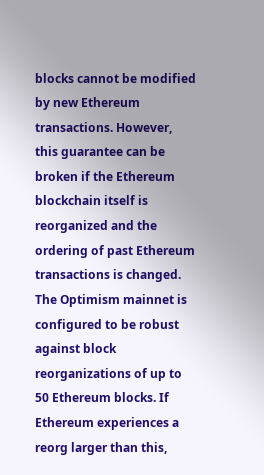blocks cannot be modified by new Ethereum transactions. However, this guarantee can be broken if the Ethereum blockchain itself is reorganized and the ordering of past Ethereum transactions is changed. The Optimism mainnet is configured to be robust against block reorganizations of up to 50 Ethereum blocks. If Ethereum experiences a reorg larger than this,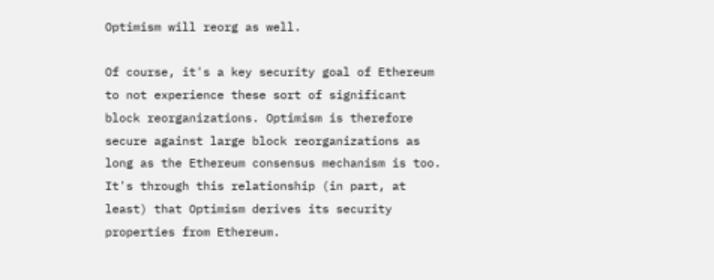Optimism will reorg as well.

Of course, it's a key security goal of Ethereum to not experience these sort of significant block reorganizations. Optimism is therefore secure against large block reorganizations as long as the Ethereum consensus mechanism is too. It's through this relationship (in part, at least) that Optimism derives its security properties from Ethereum.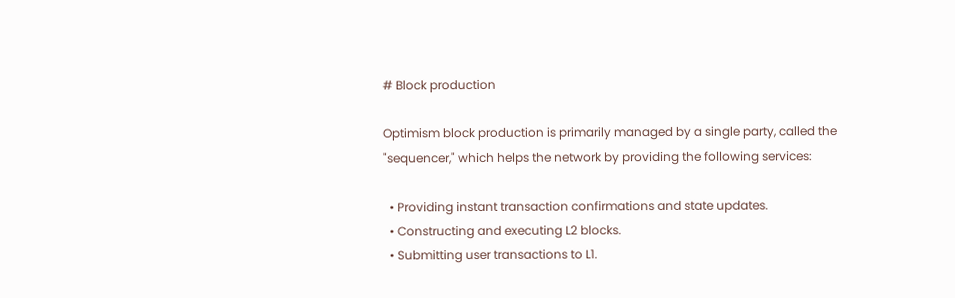# Block production

Optimism block production is primarily managed by a single party, called the "sequencer," which helps the network by providing the following services:

  • Providing instant transaction confirmations and state updates.
  • Constructing and executing L2 blocks.
  • Submitting user transactions to L1.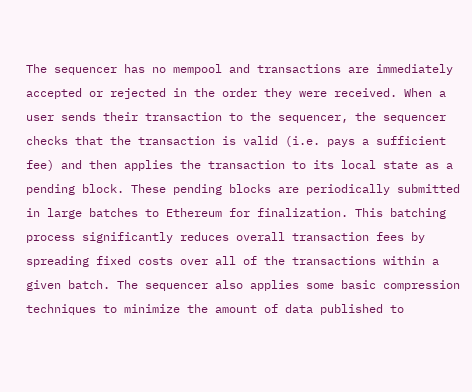The sequencer has no mempool and transactions are immediately accepted or rejected in the order they were received. When a user sends their transaction to the sequencer, the sequencer checks that the transaction is valid (i.e. pays a sufficient fee) and then applies the transaction to its local state as a pending block. These pending blocks are periodically submitted in large batches to Ethereum for finalization. This batching process significantly reduces overall transaction fees by spreading fixed costs over all of the transactions within a given batch. The sequencer also applies some basic compression techniques to minimize the amount of data published to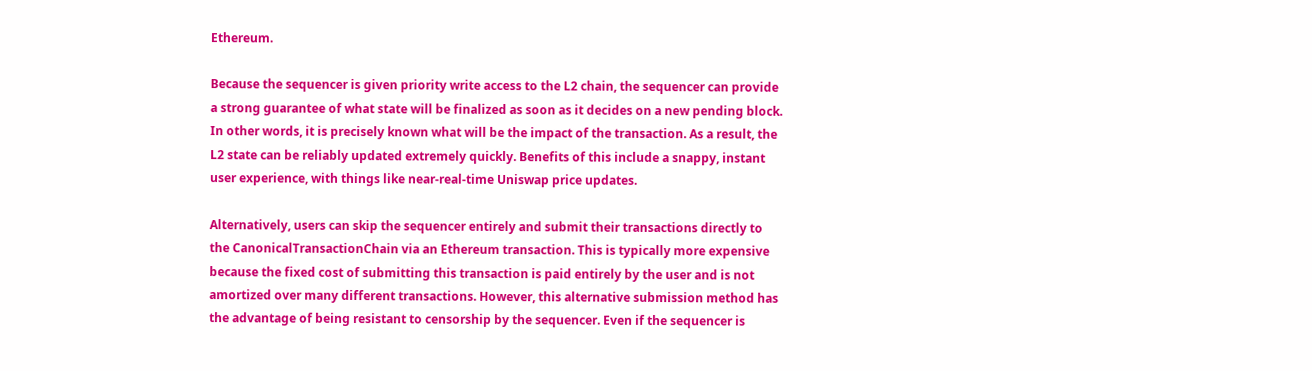Ethereum.

Because the sequencer is given priority write access to the L2 chain, the sequencer can provide a strong guarantee of what state will be finalized as soon as it decides on a new pending block. In other words, it is precisely known what will be the impact of the transaction. As a result, the L2 state can be reliably updated extremely quickly. Benefits of this include a snappy, instant user experience, with things like near-real-time Uniswap price updates.

Alternatively, users can skip the sequencer entirely and submit their transactions directly to the CanonicalTransactionChain via an Ethereum transaction. This is typically more expensive because the fixed cost of submitting this transaction is paid entirely by the user and is not amortized over many different transactions. However, this alternative submission method has the advantage of being resistant to censorship by the sequencer. Even if the sequencer is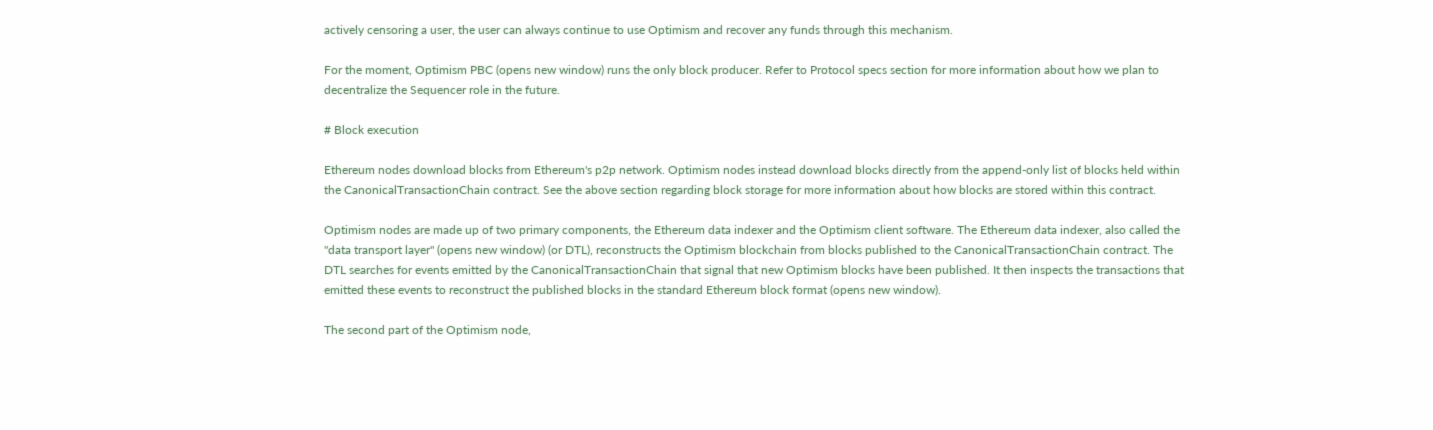actively censoring a user, the user can always continue to use Optimism and recover any funds through this mechanism.

For the moment, Optimism PBC (opens new window) runs the only block producer. Refer to Protocol specs section for more information about how we plan to decentralize the Sequencer role in the future.

# Block execution

Ethereum nodes download blocks from Ethereum's p2p network. Optimism nodes instead download blocks directly from the append-only list of blocks held within the CanonicalTransactionChain contract. See the above section regarding block storage for more information about how blocks are stored within this contract.

Optimism nodes are made up of two primary components, the Ethereum data indexer and the Optimism client software. The Ethereum data indexer, also called the "data transport layer" (opens new window) (or DTL), reconstructs the Optimism blockchain from blocks published to the CanonicalTransactionChain contract. The DTL searches for events emitted by the CanonicalTransactionChain that signal that new Optimism blocks have been published. It then inspects the transactions that emitted these events to reconstruct the published blocks in the standard Ethereum block format (opens new window).

The second part of the Optimism node,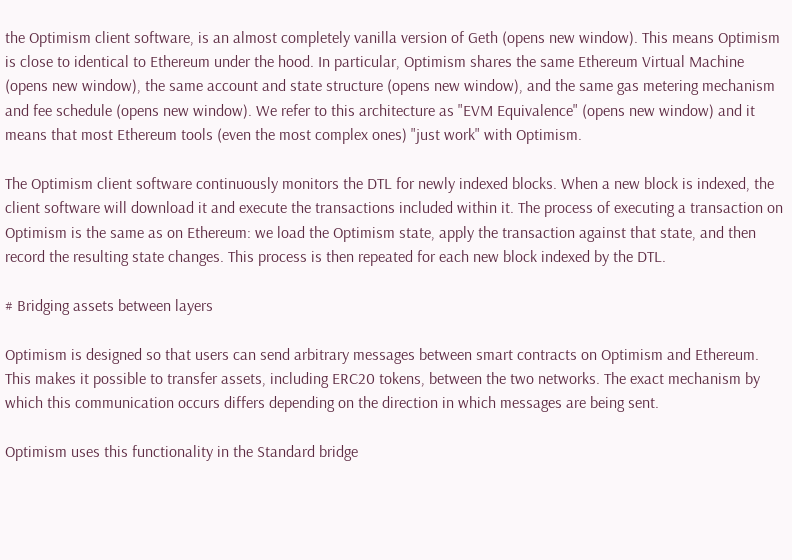the Optimism client software, is an almost completely vanilla version of Geth (opens new window). This means Optimism is close to identical to Ethereum under the hood. In particular, Optimism shares the same Ethereum Virtual Machine (opens new window), the same account and state structure (opens new window), and the same gas metering mechanism and fee schedule (opens new window). We refer to this architecture as "EVM Equivalence" (opens new window) and it means that most Ethereum tools (even the most complex ones) "just work" with Optimism.

The Optimism client software continuously monitors the DTL for newly indexed blocks. When a new block is indexed, the client software will download it and execute the transactions included within it. The process of executing a transaction on Optimism is the same as on Ethereum: we load the Optimism state, apply the transaction against that state, and then record the resulting state changes. This process is then repeated for each new block indexed by the DTL.

# Bridging assets between layers

Optimism is designed so that users can send arbitrary messages between smart contracts on Optimism and Ethereum. This makes it possible to transfer assets, including ERC20 tokens, between the two networks. The exact mechanism by which this communication occurs differs depending on the direction in which messages are being sent.

Optimism uses this functionality in the Standard bridge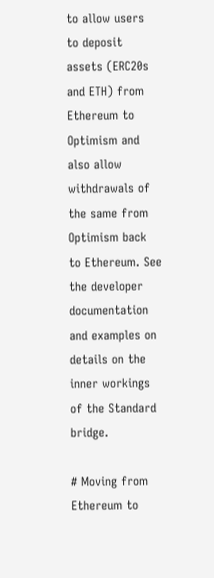to allow users to deposit assets (ERC20s and ETH) from Ethereum to Optimism and also allow withdrawals of the same from Optimism back to Ethereum. See the developer documentation and examples on details on the inner workings of the Standard bridge.

# Moving from Ethereum to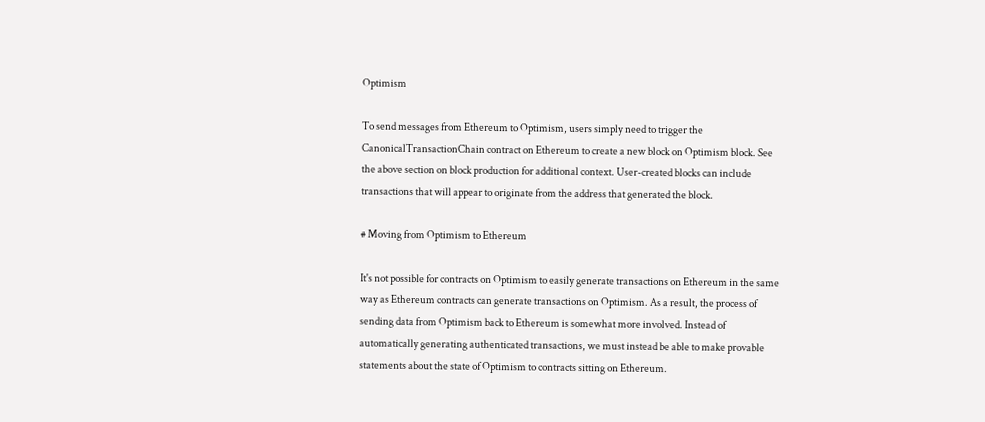Optimism

To send messages from Ethereum to Optimism, users simply need to trigger the CanonicalTransactionChain contract on Ethereum to create a new block on Optimism block. See the above section on block production for additional context. User-created blocks can include transactions that will appear to originate from the address that generated the block.

# Moving from Optimism to Ethereum

It's not possible for contracts on Optimism to easily generate transactions on Ethereum in the same way as Ethereum contracts can generate transactions on Optimism. As a result, the process of sending data from Optimism back to Ethereum is somewhat more involved. Instead of automatically generating authenticated transactions, we must instead be able to make provable statements about the state of Optimism to contracts sitting on Ethereum.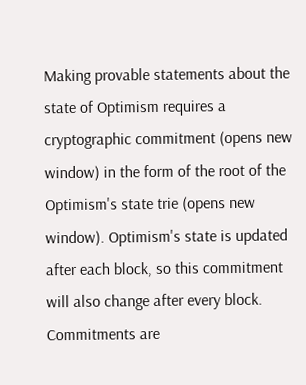Making provable statements about the state of Optimism requires a cryptographic commitment (opens new window) in the form of the root of the Optimism's state trie (opens new window). Optimism's state is updated after each block, so this commitment will also change after every block. Commitments are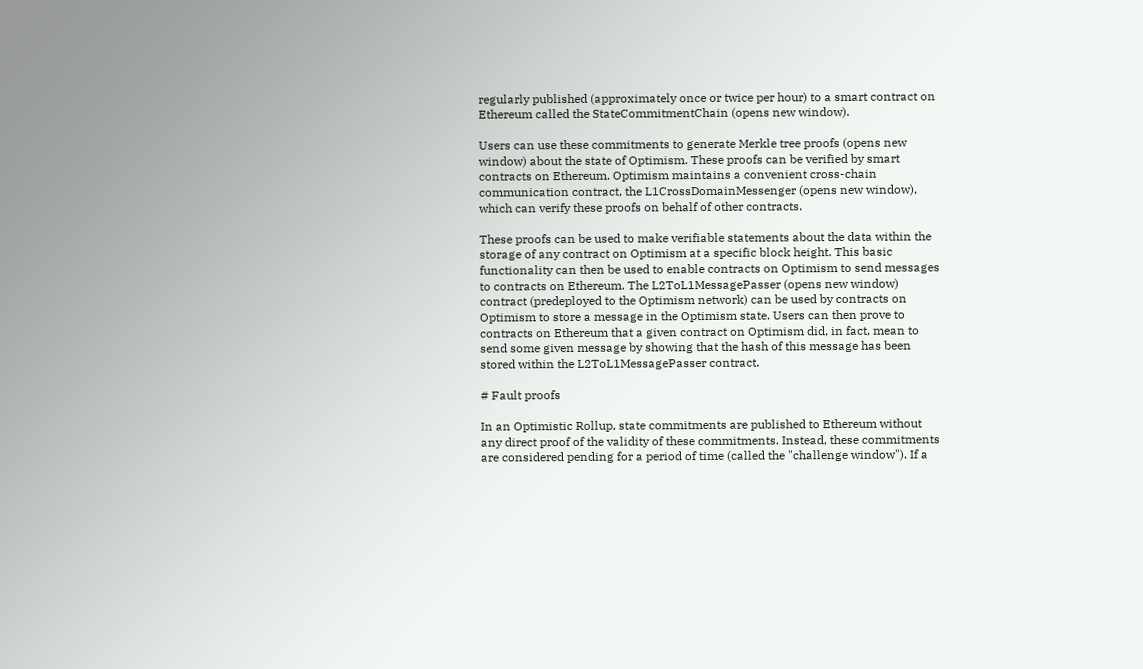regularly published (approximately once or twice per hour) to a smart contract on Ethereum called the StateCommitmentChain (opens new window).

Users can use these commitments to generate Merkle tree proofs (opens new window) about the state of Optimism. These proofs can be verified by smart contracts on Ethereum. Optimism maintains a convenient cross-chain communication contract, the L1CrossDomainMessenger (opens new window), which can verify these proofs on behalf of other contracts.

These proofs can be used to make verifiable statements about the data within the storage of any contract on Optimism at a specific block height. This basic functionality can then be used to enable contracts on Optimism to send messages to contracts on Ethereum. The L2ToL1MessagePasser (opens new window) contract (predeployed to the Optimism network) can be used by contracts on Optimism to store a message in the Optimism state. Users can then prove to contracts on Ethereum that a given contract on Optimism did, in fact, mean to send some given message by showing that the hash of this message has been stored within the L2ToL1MessagePasser contract.

# Fault proofs

In an Optimistic Rollup, state commitments are published to Ethereum without any direct proof of the validity of these commitments. Instead, these commitments are considered pending for a period of time (called the "challenge window"). If a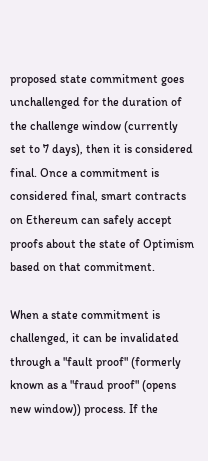proposed state commitment goes unchallenged for the duration of the challenge window (currently set to 7 days), then it is considered final. Once a commitment is considered final, smart contracts on Ethereum can safely accept proofs about the state of Optimism based on that commitment.

When a state commitment is challenged, it can be invalidated through a "fault proof" (formerly known as a "fraud proof" (opens new window)) process. If the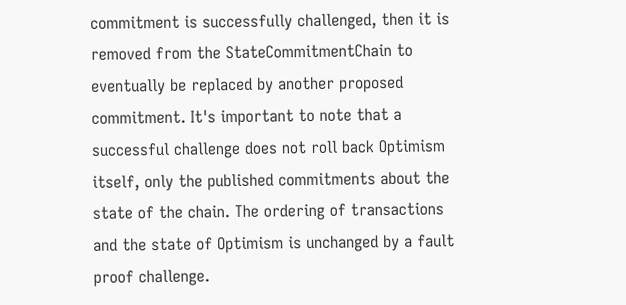commitment is successfully challenged, then it is removed from the StateCommitmentChain to eventually be replaced by another proposed commitment. It's important to note that a successful challenge does not roll back Optimism itself, only the published commitments about the state of the chain. The ordering of transactions and the state of Optimism is unchanged by a fault proof challenge.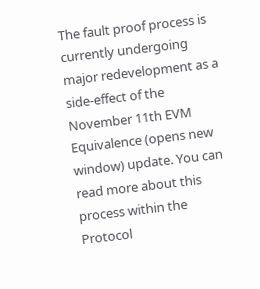The fault proof process is currently undergoing major redevelopment as a side-effect of the November 11th EVM Equivalence (opens new window) update. You can read more about this process within the Protocol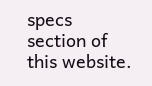specs section of this website.